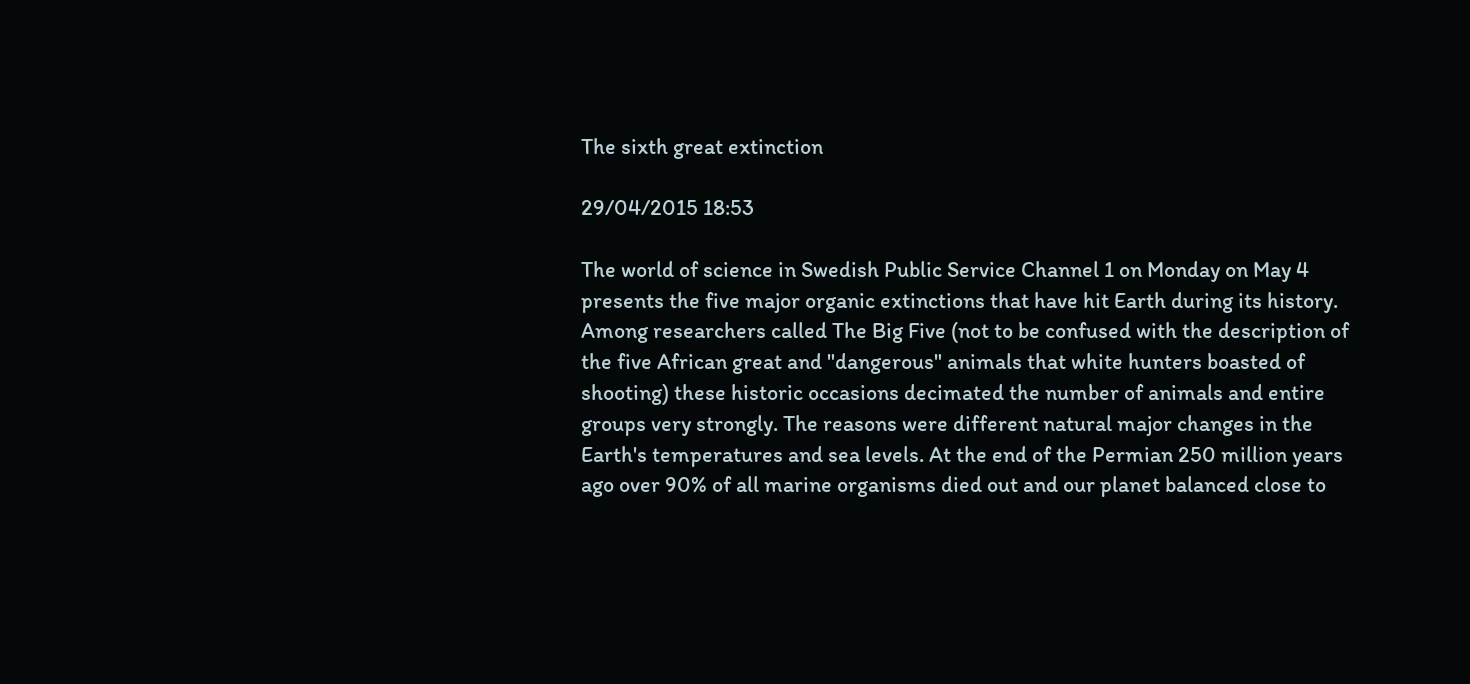The sixth great extinction

29/04/2015 18:53

The world of science in Swedish Public Service Channel 1 on Monday on May 4 presents the five major organic extinctions that have hit Earth during its history. Among researchers called The Big Five (not to be confused with the description of the five African great and "dangerous" animals that white hunters boasted of shooting) these historic occasions decimated the number of animals and entire groups very strongly. The reasons were different natural major changes in the Earth's temperatures and sea levels. At the end of the Permian 250 million years ago over 90% of all marine organisms died out and our planet balanced close to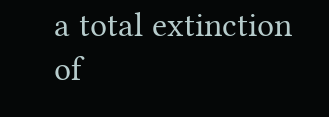a total extinction of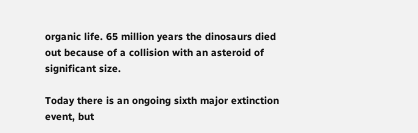organic life. 65 million years the dinosaurs died out because of a collision with an asteroid of significant size.

Today there is an ongoing sixth major extinction event, but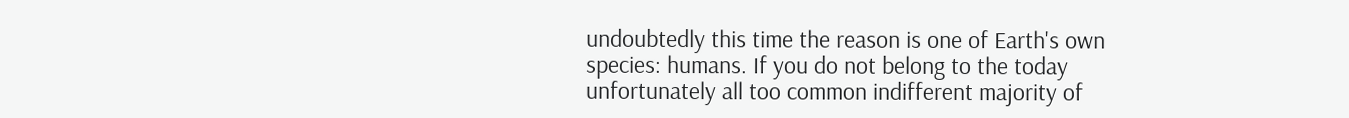undoubtedly this time the reason is one of Earth's own species: humans. If you do not belong to the today unfortunately all too common indifferent majority of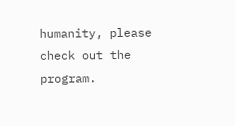humanity, please check out the program.